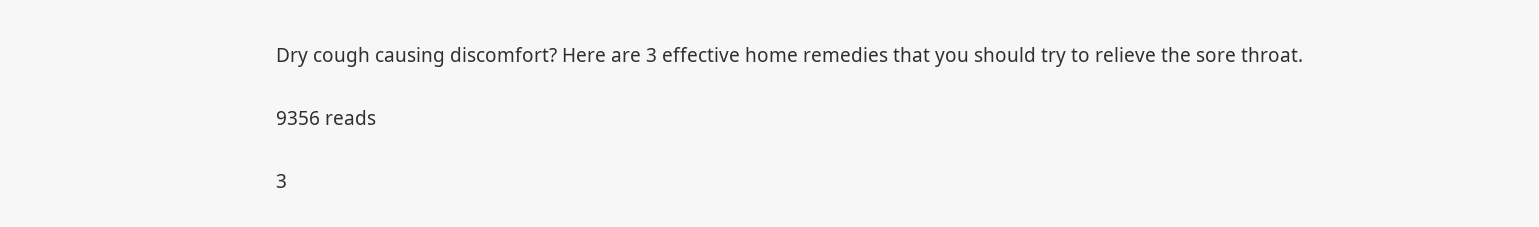Dry cough causing discomfort? Here are 3 effective home remedies that you should try to relieve the sore throat.

9356 reads

3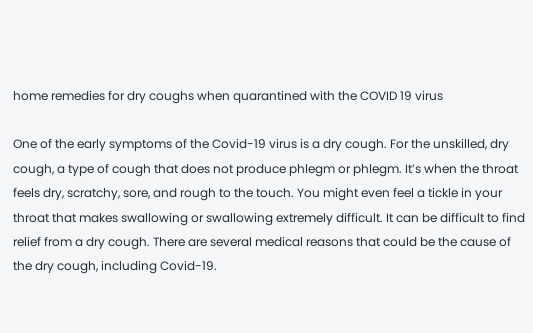home remedies for dry coughs when quarantined with the COVID 19 virus

One of the early symptoms of the Covid-19 virus is a dry cough. For the unskilled, dry cough, a type of cough that does not produce phlegm or phlegm. It’s when the throat feels dry, scratchy, sore, and rough to the touch. You might even feel a tickle in your throat that makes swallowing or swallowing extremely difficult. It can be difficult to find relief from a dry cough. There are several medical reasons that could be the cause of the dry cough, including Covid-19.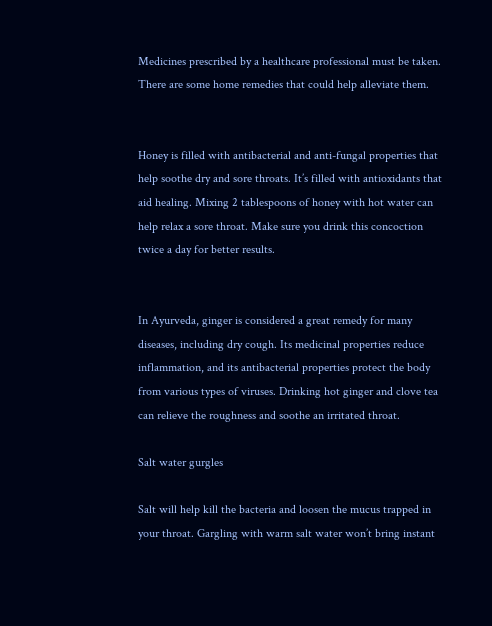Medicines prescribed by a healthcare professional must be taken. There are some home remedies that could help alleviate them.


Honey is filled with antibacterial and anti-fungal properties that help soothe dry and sore throats. It’s filled with antioxidants that aid healing. Mixing 2 tablespoons of honey with hot water can help relax a sore throat. Make sure you drink this concoction twice a day for better results.


In Ayurveda, ginger is considered a great remedy for many diseases, including dry cough. Its medicinal properties reduce inflammation, and its antibacterial properties protect the body from various types of viruses. Drinking hot ginger and clove tea can relieve the roughness and soothe an irritated throat.

Salt water gurgles

Salt will help kill the bacteria and loosen the mucus trapped in your throat. Gargling with warm salt water won’t bring instant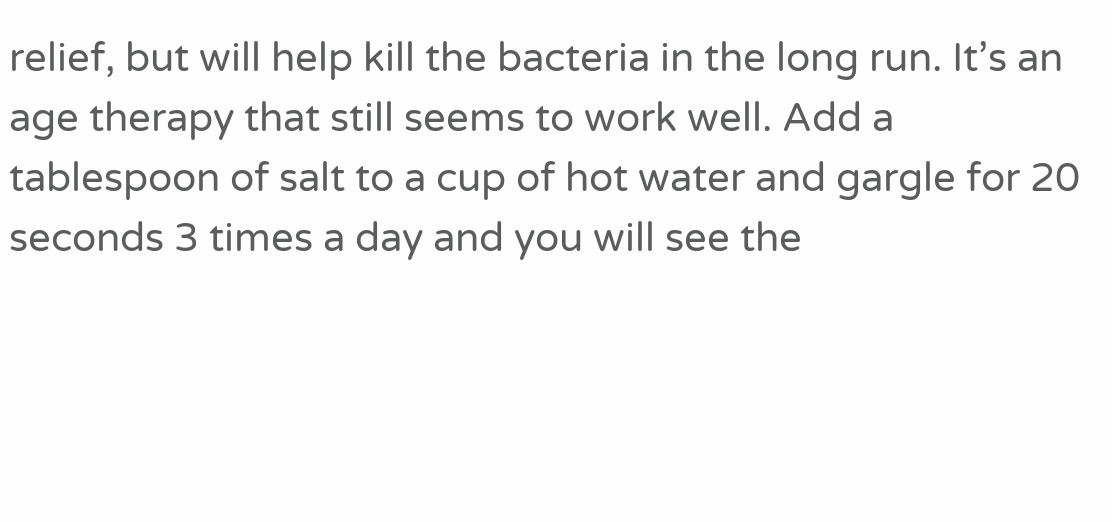relief, but will help kill the bacteria in the long run. It’s an age therapy that still seems to work well. Add a tablespoon of salt to a cup of hot water and gargle for 20 seconds 3 times a day and you will see the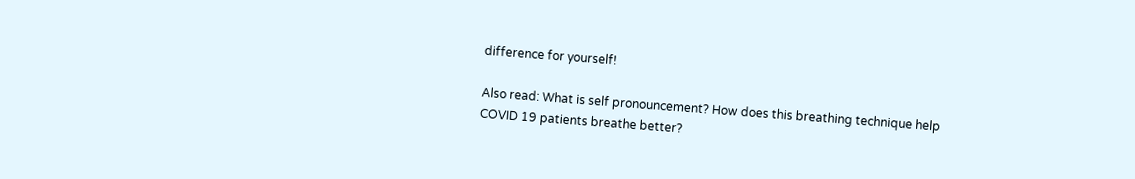difference for yourself!

Also read: What is self pronouncement? How does this breathing technique help COVID 19 patients breathe better?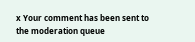x Your comment has been sent to the moderation queue